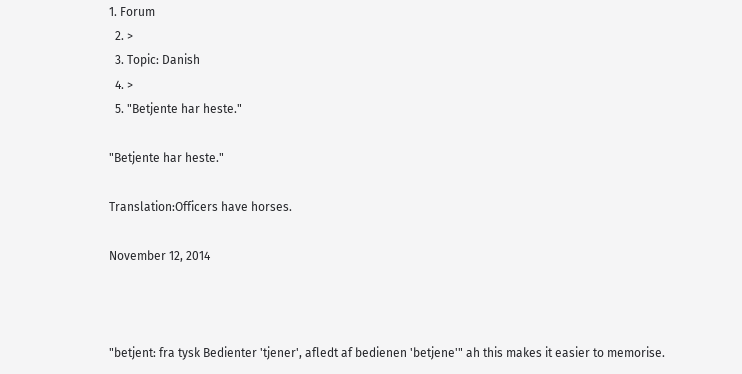1. Forum
  2. >
  3. Topic: Danish
  4. >
  5. "Betjente har heste."

"Betjente har heste."

Translation:Officers have horses.

November 12, 2014



"betjent: fra tysk Bedienter 'tjener', afledt af bedienen 'betjene'" ah this makes it easier to memorise.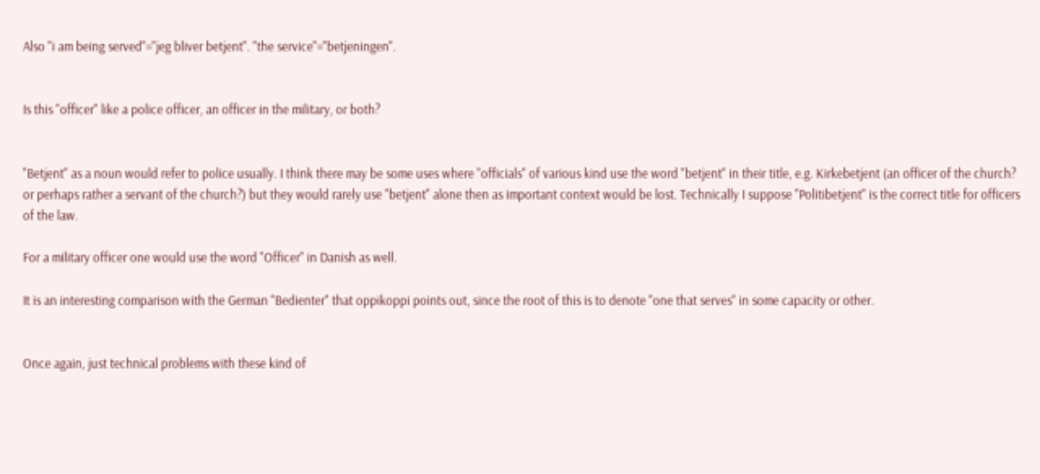Also "i am being served"="jeg bliver betjent". "the service"="betjeningen".


Is this "officer" like a police officer, an officer in the military, or both?


"Betjent" as a noun would refer to police usually. I think there may be some uses where "officials" of various kind use the word "betjent" in their title, e.g. Kirkebetjent (an officer of the church? or perhaps rather a servant of the church?) but they would rarely use "betjent" alone then as important context would be lost. Technically I suppose "Politibetjent" is the correct title for officers of the law.

For a military officer one would use the word "Officer" in Danish as well.

It is an interesting comparison with the German "Bedienter" that oppikoppi points out, since the root of this is to denote "one that serves" in some capacity or other.


Once again, just technical problems with these kind of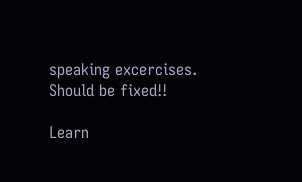speaking excercises. Should be fixed!!

Learn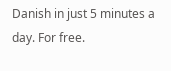Danish in just 5 minutes a day. For free.